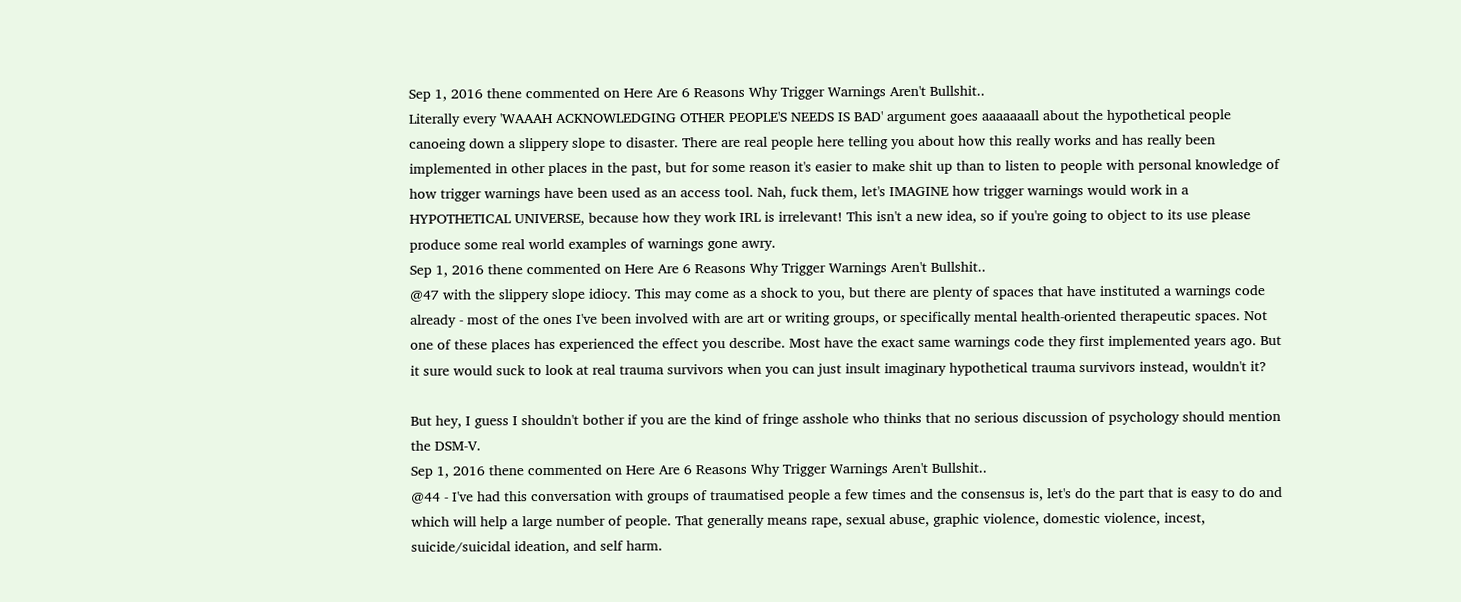Sep 1, 2016 thene commented on Here Are 6 Reasons Why Trigger Warnings Aren't Bullshit..
Literally every 'WAAAH ACKNOWLEDGING OTHER PEOPLE'S NEEDS IS BAD' argument goes aaaaaaall about the hypothetical people canoeing down a slippery slope to disaster. There are real people here telling you about how this really works and has really been implemented in other places in the past, but for some reason it's easier to make shit up than to listen to people with personal knowledge of how trigger warnings have been used as an access tool. Nah, fuck them, let's IMAGINE how trigger warnings would work in a HYPOTHETICAL UNIVERSE, because how they work IRL is irrelevant! This isn't a new idea, so if you're going to object to its use please produce some real world examples of warnings gone awry.
Sep 1, 2016 thene commented on Here Are 6 Reasons Why Trigger Warnings Aren't Bullshit..
@47 with the slippery slope idiocy. This may come as a shock to you, but there are plenty of spaces that have instituted a warnings code already - most of the ones I've been involved with are art or writing groups, or specifically mental health-oriented therapeutic spaces. Not one of these places has experienced the effect you describe. Most have the exact same warnings code they first implemented years ago. But it sure would suck to look at real trauma survivors when you can just insult imaginary hypothetical trauma survivors instead, wouldn't it?

But hey, I guess I shouldn't bother if you are the kind of fringe asshole who thinks that no serious discussion of psychology should mention the DSM-V.
Sep 1, 2016 thene commented on Here Are 6 Reasons Why Trigger Warnings Aren't Bullshit..
@44 - I've had this conversation with groups of traumatised people a few times and the consensus is, let's do the part that is easy to do and which will help a large number of people. That generally means rape, sexual abuse, graphic violence, domestic violence, incest, suicide/suicidal ideation, and self harm.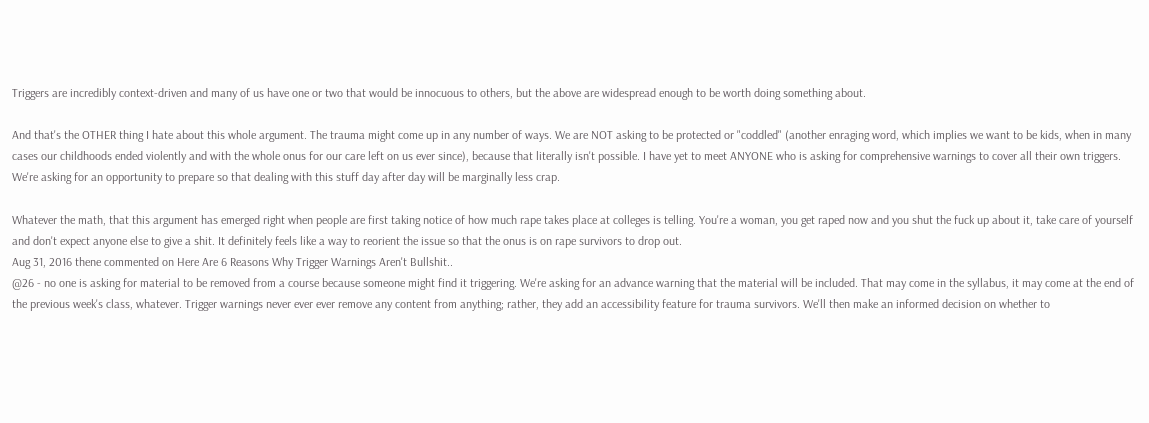Triggers are incredibly context-driven and many of us have one or two that would be innocuous to others, but the above are widespread enough to be worth doing something about.

And that's the OTHER thing I hate about this whole argument. The trauma might come up in any number of ways. We are NOT asking to be protected or "coddled" (another enraging word, which implies we want to be kids, when in many cases our childhoods ended violently and with the whole onus for our care left on us ever since), because that literally isn't possible. I have yet to meet ANYONE who is asking for comprehensive warnings to cover all their own triggers. We're asking for an opportunity to prepare so that dealing with this stuff day after day will be marginally less crap.

Whatever the math, that this argument has emerged right when people are first taking notice of how much rape takes place at colleges is telling. You're a woman, you get raped now and you shut the fuck up about it, take care of yourself and don't expect anyone else to give a shit. It definitely feels like a way to reorient the issue so that the onus is on rape survivors to drop out.
Aug 31, 2016 thene commented on Here Are 6 Reasons Why Trigger Warnings Aren't Bullshit..
@26 - no one is asking for material to be removed from a course because someone might find it triggering. We're asking for an advance warning that the material will be included. That may come in the syllabus, it may come at the end of the previous week's class, whatever. Trigger warnings never ever ever remove any content from anything; rather, they add an accessibility feature for trauma survivors. We'll then make an informed decision on whether to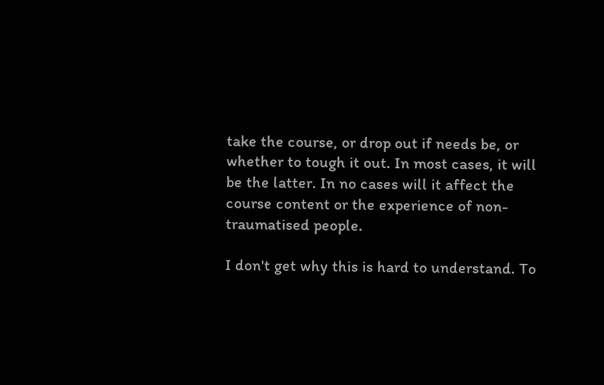take the course, or drop out if needs be, or whether to tough it out. In most cases, it will be the latter. In no cases will it affect the course content or the experience of non-traumatised people.

I don't get why this is hard to understand. To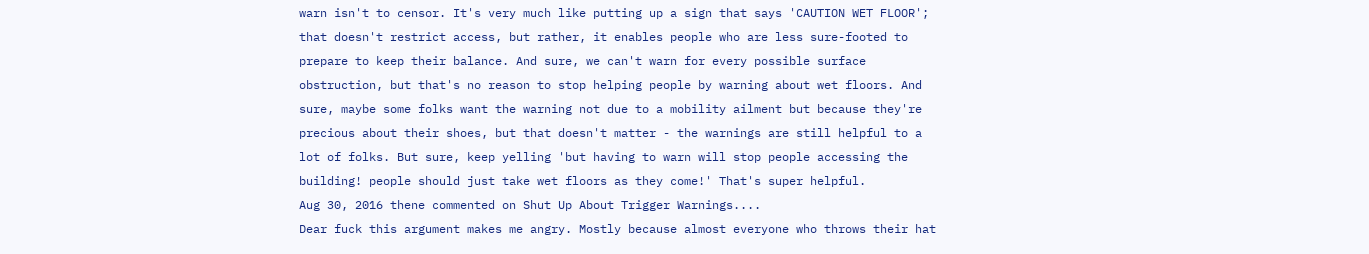warn isn't to censor. It's very much like putting up a sign that says 'CAUTION WET FLOOR'; that doesn't restrict access, but rather, it enables people who are less sure-footed to prepare to keep their balance. And sure, we can't warn for every possible surface obstruction, but that's no reason to stop helping people by warning about wet floors. And sure, maybe some folks want the warning not due to a mobility ailment but because they're precious about their shoes, but that doesn't matter - the warnings are still helpful to a lot of folks. But sure, keep yelling 'but having to warn will stop people accessing the building! people should just take wet floors as they come!' That's super helpful.
Aug 30, 2016 thene commented on Shut Up About Trigger Warnings....
Dear fuck this argument makes me angry. Mostly because almost everyone who throws their hat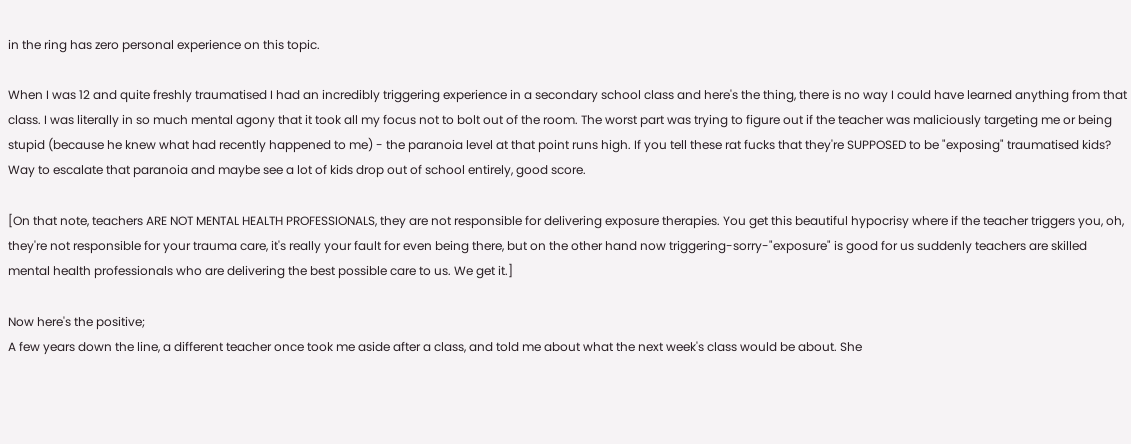in the ring has zero personal experience on this topic.

When I was 12 and quite freshly traumatised I had an incredibly triggering experience in a secondary school class and here's the thing, there is no way I could have learned anything from that class. I was literally in so much mental agony that it took all my focus not to bolt out of the room. The worst part was trying to figure out if the teacher was maliciously targeting me or being stupid (because he knew what had recently happened to me) - the paranoia level at that point runs high. If you tell these rat fucks that they're SUPPOSED to be "exposing" traumatised kids? Way to escalate that paranoia and maybe see a lot of kids drop out of school entirely, good score.

[On that note, teachers ARE NOT MENTAL HEALTH PROFESSIONALS, they are not responsible for delivering exposure therapies. You get this beautiful hypocrisy where if the teacher triggers you, oh, they're not responsible for your trauma care, it's really your fault for even being there, but on the other hand now triggering-sorry-"exposure" is good for us suddenly teachers are skilled mental health professionals who are delivering the best possible care to us. We get it.]

Now here's the positive;
A few years down the line, a different teacher once took me aside after a class, and told me about what the next week's class would be about. She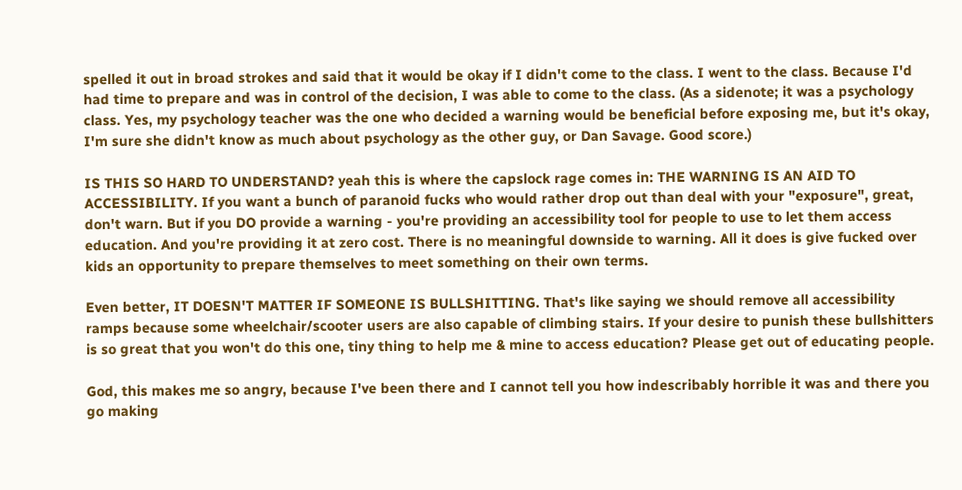spelled it out in broad strokes and said that it would be okay if I didn't come to the class. I went to the class. Because I'd had time to prepare and was in control of the decision, I was able to come to the class. (As a sidenote; it was a psychology class. Yes, my psychology teacher was the one who decided a warning would be beneficial before exposing me, but it's okay, I'm sure she didn't know as much about psychology as the other guy, or Dan Savage. Good score.)

IS THIS SO HARD TO UNDERSTAND? yeah this is where the capslock rage comes in: THE WARNING IS AN AID TO ACCESSIBILITY. If you want a bunch of paranoid fucks who would rather drop out than deal with your "exposure", great, don't warn. But if you DO provide a warning - you're providing an accessibility tool for people to use to let them access education. And you're providing it at zero cost. There is no meaningful downside to warning. All it does is give fucked over kids an opportunity to prepare themselves to meet something on their own terms.

Even better, IT DOESN'T MATTER IF SOMEONE IS BULLSHITTING. That's like saying we should remove all accessibility ramps because some wheelchair/scooter users are also capable of climbing stairs. If your desire to punish these bullshitters is so great that you won't do this one, tiny thing to help me & mine to access education? Please get out of educating people.

God, this makes me so angry, because I've been there and I cannot tell you how indescribably horrible it was and there you go making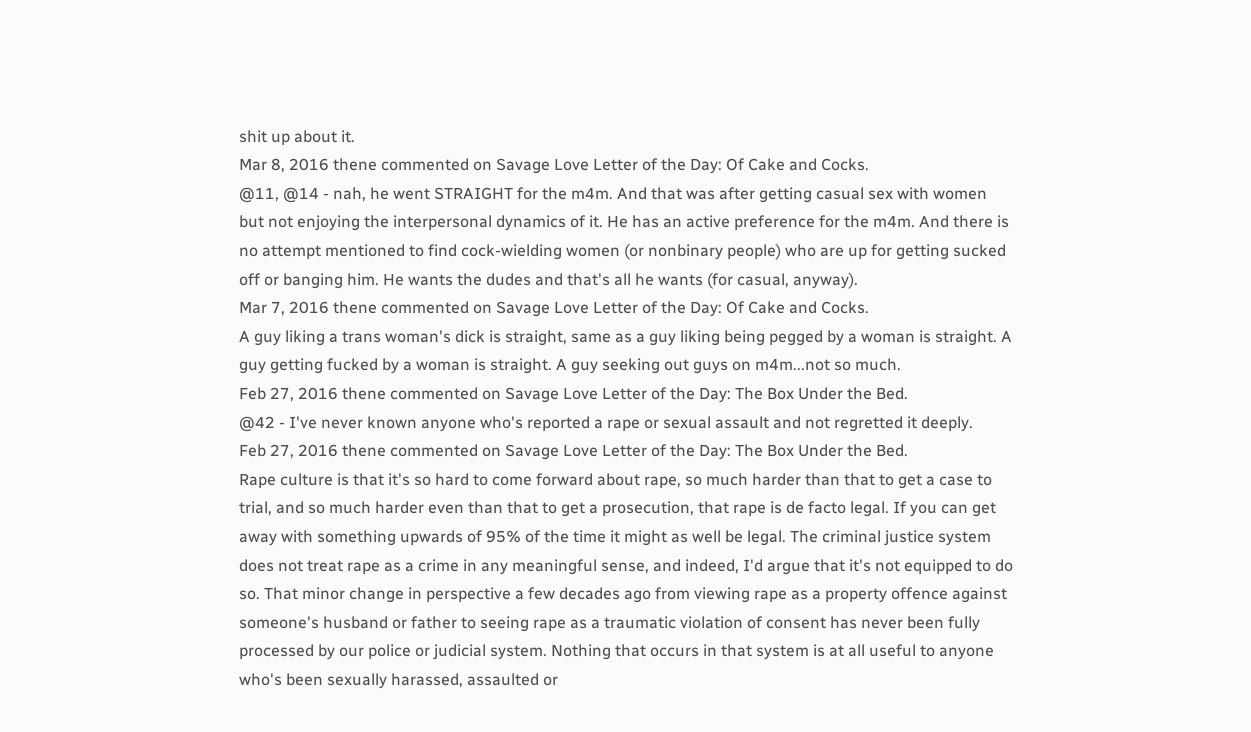shit up about it.
Mar 8, 2016 thene commented on Savage Love Letter of the Day: Of Cake and Cocks.
@11, @14 - nah, he went STRAIGHT for the m4m. And that was after getting casual sex with women but not enjoying the interpersonal dynamics of it. He has an active preference for the m4m. And there is no attempt mentioned to find cock-wielding women (or nonbinary people) who are up for getting sucked off or banging him. He wants the dudes and that's all he wants (for casual, anyway).
Mar 7, 2016 thene commented on Savage Love Letter of the Day: Of Cake and Cocks.
A guy liking a trans woman's dick is straight, same as a guy liking being pegged by a woman is straight. A guy getting fucked by a woman is straight. A guy seeking out guys on m4m...not so much.
Feb 27, 2016 thene commented on Savage Love Letter of the Day: The Box Under the Bed.
@42 - I've never known anyone who's reported a rape or sexual assault and not regretted it deeply.
Feb 27, 2016 thene commented on Savage Love Letter of the Day: The Box Under the Bed.
Rape culture is that it's so hard to come forward about rape, so much harder than that to get a case to trial, and so much harder even than that to get a prosecution, that rape is de facto legal. If you can get away with something upwards of 95% of the time it might as well be legal. The criminal justice system does not treat rape as a crime in any meaningful sense, and indeed, I'd argue that it's not equipped to do so. That minor change in perspective a few decades ago from viewing rape as a property offence against someone's husband or father to seeing rape as a traumatic violation of consent has never been fully processed by our police or judicial system. Nothing that occurs in that system is at all useful to anyone who's been sexually harassed, assaulted or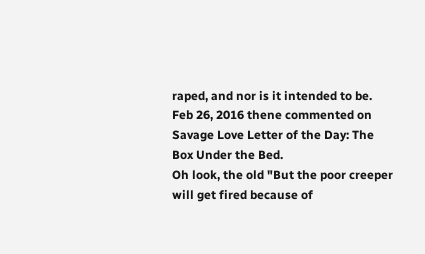raped, and nor is it intended to be.
Feb 26, 2016 thene commented on Savage Love Letter of the Day: The Box Under the Bed.
Oh look, the old "But the poor creeper will get fired because of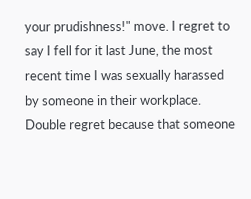your prudishness!" move. I regret to say I fell for it last June, the most recent time I was sexually harassed by someone in their workplace. Double regret because that someone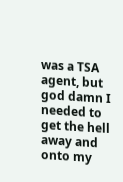was a TSA agent, but god damn I needed to get the hell away and onto my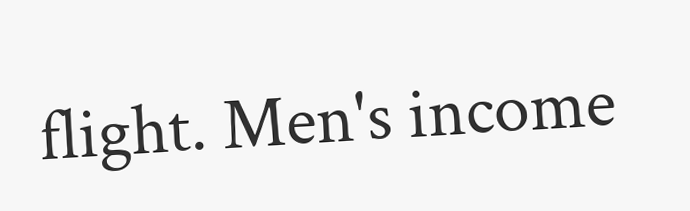flight. Men's income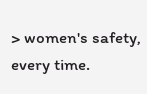> women's safety, every time.